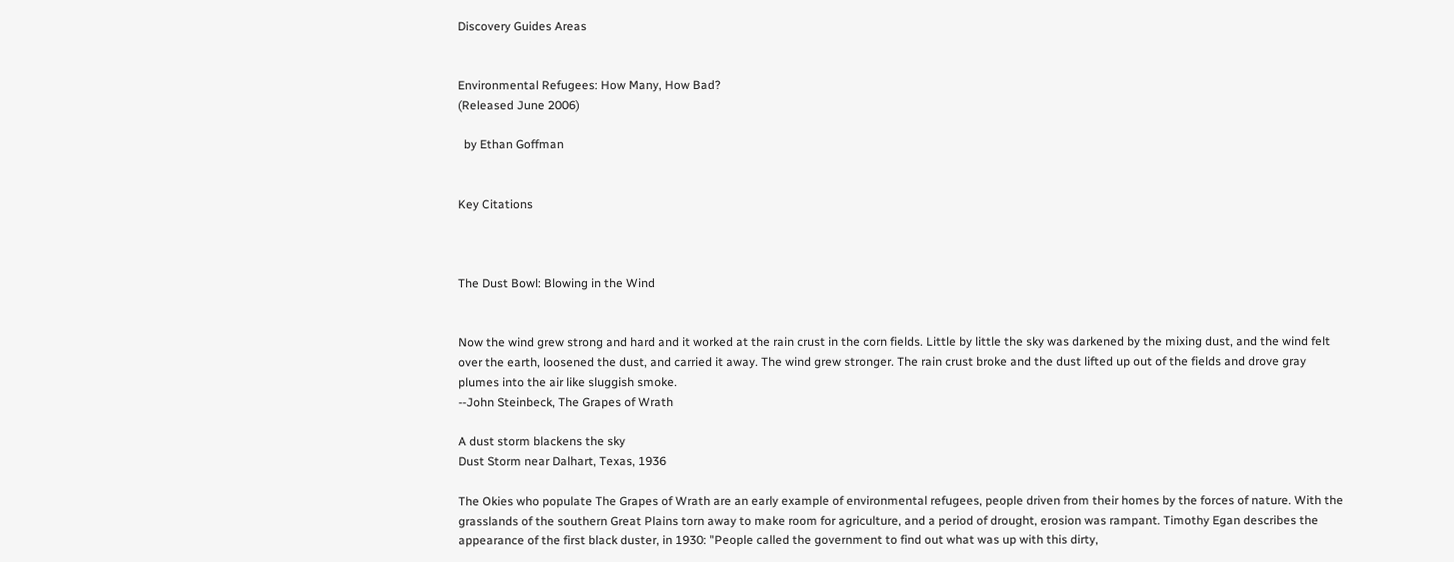Discovery Guides Areas


Environmental Refugees: How Many, How Bad?
(Released June 2006)

  by Ethan Goffman


Key Citations



The Dust Bowl: Blowing in the Wind


Now the wind grew strong and hard and it worked at the rain crust in the corn fields. Little by little the sky was darkened by the mixing dust, and the wind felt over the earth, loosened the dust, and carried it away. The wind grew stronger. The rain crust broke and the dust lifted up out of the fields and drove gray plumes into the air like sluggish smoke.
--John Steinbeck, The Grapes of Wrath

A dust storm blackens the sky
Dust Storm near Dalhart, Texas, 1936

The Okies who populate The Grapes of Wrath are an early example of environmental refugees, people driven from their homes by the forces of nature. With the grasslands of the southern Great Plains torn away to make room for agriculture, and a period of drought, erosion was rampant. Timothy Egan describes the appearance of the first black duster, in 1930: "People called the government to find out what was up with this dirty,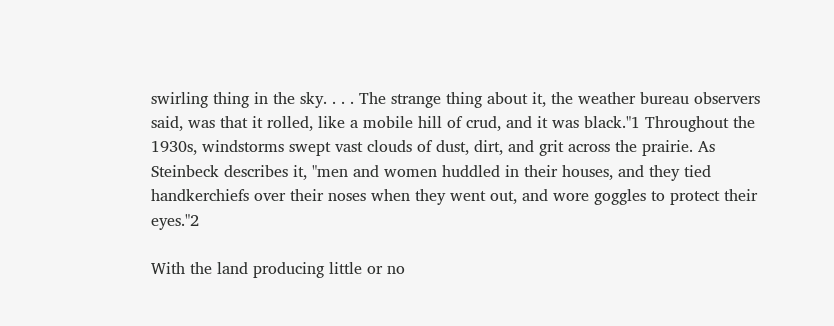swirling thing in the sky. . . . The strange thing about it, the weather bureau observers said, was that it rolled, like a mobile hill of crud, and it was black."1 Throughout the 1930s, windstorms swept vast clouds of dust, dirt, and grit across the prairie. As Steinbeck describes it, "men and women huddled in their houses, and they tied handkerchiefs over their noses when they went out, and wore goggles to protect their eyes."2

With the land producing little or no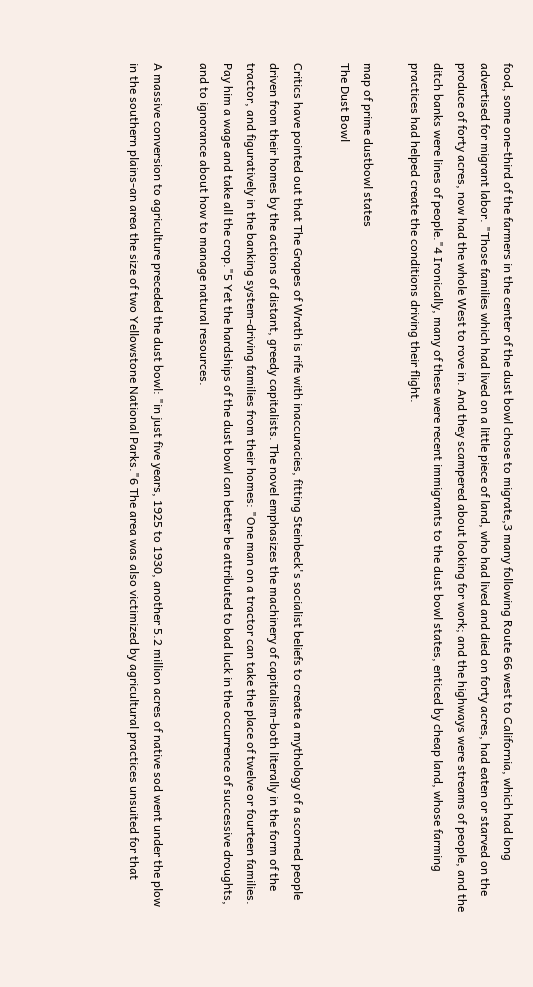food, some one-third of the farmers in the center of the dust bowl chose to migrate,3 many following Route 66 west to California, which had long advertised for migrant labor. "Those families which had lived on a little piece of land, who had lived and died on forty acres, had eaten or starved on the produce of forty acres, now had the whole West to rove in. And they scampered about looking for work; and the highways were streams of people, and the ditch banks were lines of people."4 Ironically, many of these were recent immigrants to the dust bowl states, enticed by cheap land, whose farming practices had helped create the conditions driving their flight.

map of prime dustbowl states
The Dust Bowl

Critics have pointed out that The Grapes of Wrath is rife with inaccuracies, fitting Steinbeck's socialist beliefs to create a mythology of a scorned people driven from their homes by the actions of distant, greedy capitalists. The novel emphasizes the machinery of capitalism-both literally in the form of the tractor, and figuratively in the banking system-driving families from their homes: "One man on a tractor can take the place of twelve or fourteen families. Pay him a wage and take all the crop."5 Yet the hardships of the dust bowl can better be attributed to bad luck in the occurrence of successive droughts, and to ignorance about how to manage natural resources.

A massive conversion to agriculture preceded the dust bowl: "in just five years, 1925 to 1930, another 5.2 million acres of native sod went under the plow in the southern plains-an area the size of two Yellowstone National Parks."6 The area was also victimized by agricultural practices unsuited for that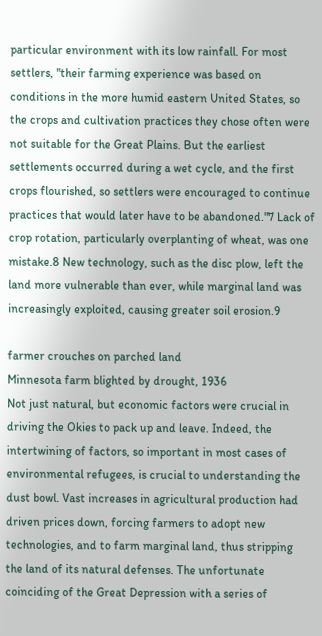particular environment with its low rainfall. For most settlers, "their farming experience was based on conditions in the more humid eastern United States, so the crops and cultivation practices they chose often were not suitable for the Great Plains. But the earliest settlements occurred during a wet cycle, and the first crops flourished, so settlers were encouraged to continue practices that would later have to be abandoned."7 Lack of crop rotation, particularly overplanting of wheat, was one mistake.8 New technology, such as the disc plow, left the land more vulnerable than ever, while marginal land was increasingly exploited, causing greater soil erosion.9

farmer crouches on parched land
Minnesota farm blighted by drought, 1936
Not just natural, but economic factors were crucial in driving the Okies to pack up and leave. Indeed, the intertwining of factors, so important in most cases of environmental refugees, is crucial to understanding the dust bowl. Vast increases in agricultural production had driven prices down, forcing farmers to adopt new technologies, and to farm marginal land, thus stripping the land of its natural defenses. The unfortunate coinciding of the Great Depression with a series of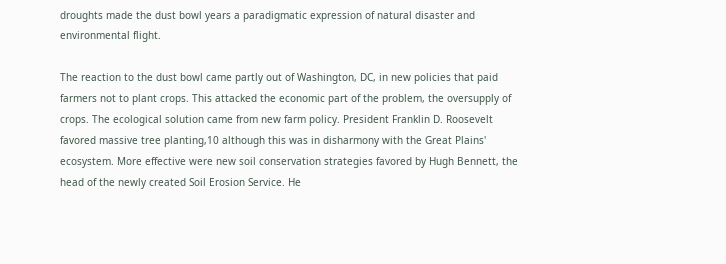droughts made the dust bowl years a paradigmatic expression of natural disaster and environmental flight.

The reaction to the dust bowl came partly out of Washington, DC, in new policies that paid farmers not to plant crops. This attacked the economic part of the problem, the oversupply of crops. The ecological solution came from new farm policy. President Franklin D. Roosevelt favored massive tree planting,10 although this was in disharmony with the Great Plains' ecosystem. More effective were new soil conservation strategies favored by Hugh Bennett, the head of the newly created Soil Erosion Service. He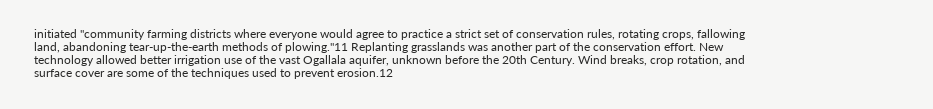initiated "community farming districts where everyone would agree to practice a strict set of conservation rules, rotating crops, fallowing land, abandoning tear-up-the-earth methods of plowing."11 Replanting grasslands was another part of the conservation effort. New technology allowed better irrigation use of the vast Ogallala aquifer, unknown before the 20th Century. Wind breaks, crop rotation, and surface cover are some of the techniques used to prevent erosion.12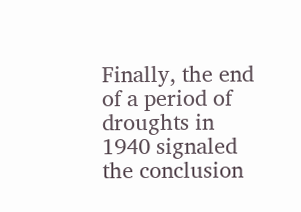Finally, the end of a period of droughts in 1940 signaled the conclusion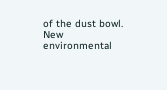of the dust bowl. New environmental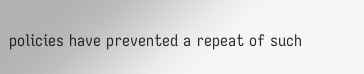policies have prevented a repeat of such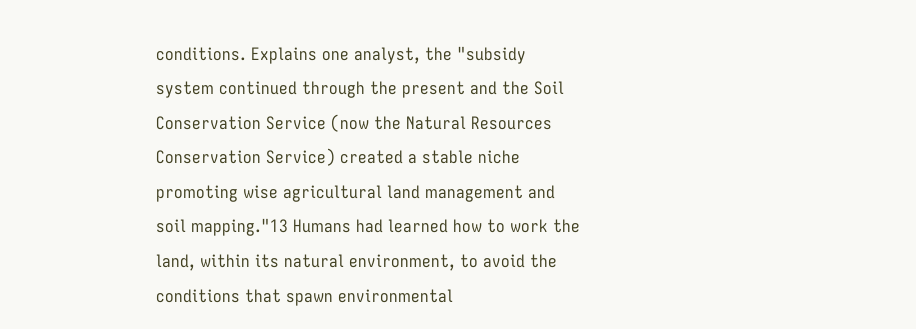conditions. Explains one analyst, the "subsidy system continued through the present and the Soil Conservation Service (now the Natural Resources Conservation Service) created a stable niche promoting wise agricultural land management and soil mapping."13 Humans had learned how to work the land, within its natural environment, to avoid the conditions that spawn environmental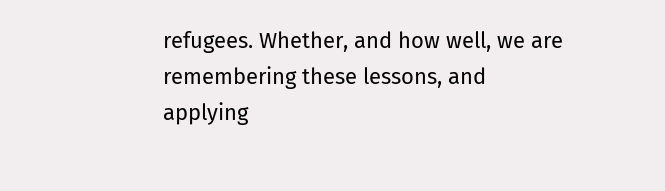refugees. Whether, and how well, we are remembering these lessons, and applying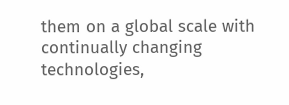them on a global scale with continually changing technologies,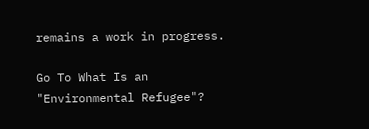remains a work in progress.

Go To What Is an "Environmental Refugee"?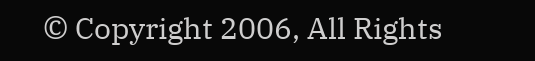© Copyright 2006, All Rights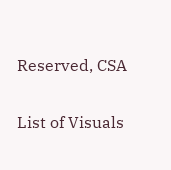Reserved, CSA

List of Visuals